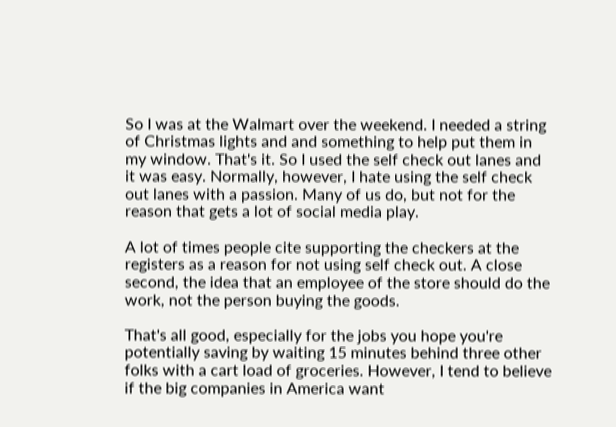So I was at the Walmart over the weekend. I needed a string of Christmas lights and and something to help put them in my window. That's it. So I used the self check out lanes and it was easy. Normally, however, I hate using the self check out lanes with a passion. Many of us do, but not for the reason that gets a lot of social media play.

A lot of times people cite supporting the checkers at the registers as a reason for not using self check out. A close second, the idea that an employee of the store should do the work, not the person buying the goods.

That's all good, especially for the jobs you hope you're potentially saving by waiting 15 minutes behind three other folks with a cart load of groceries. However, I tend to believe if the big companies in America want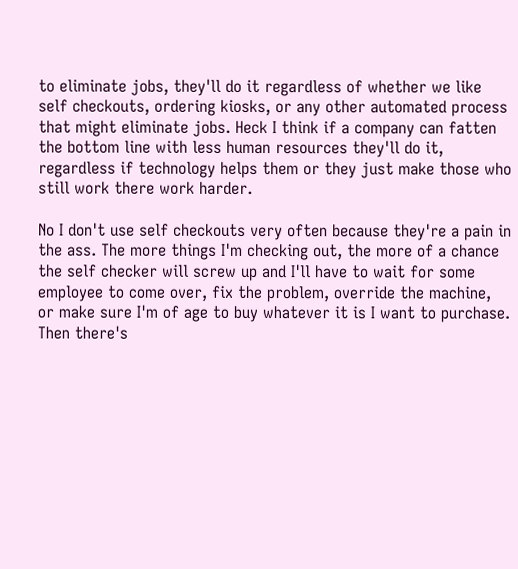to eliminate jobs, they'll do it regardless of whether we like self checkouts, ordering kiosks, or any other automated process that might eliminate jobs. Heck I think if a company can fatten the bottom line with less human resources they'll do it, regardless if technology helps them or they just make those who still work there work harder.

No I don't use self checkouts very often because they're a pain in the ass. The more things I'm checking out, the more of a chance the self checker will screw up and I'll have to wait for some employee to come over, fix the problem, override the machine, or make sure I'm of age to buy whatever it is I want to purchase. Then there's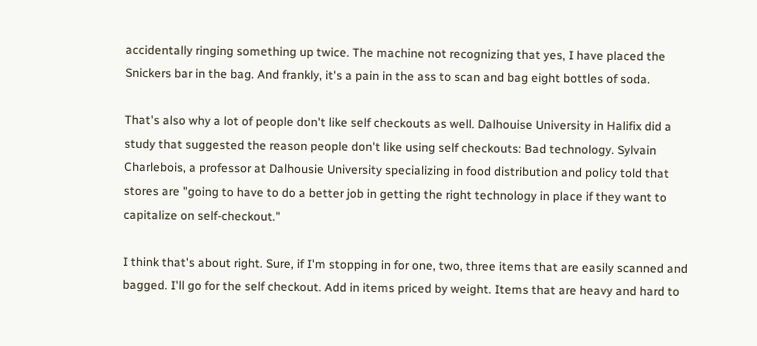accidentally ringing something up twice. The machine not recognizing that yes, I have placed the Snickers bar in the bag. And frankly, it's a pain in the ass to scan and bag eight bottles of soda.

That's also why a lot of people don't like self checkouts as well. Dalhouise University in Halifix did a study that suggested the reason people don't like using self checkouts: Bad technology. Sylvain Charlebois, a professor at Dalhousie University specializing in food distribution and policy told that stores are "going to have to do a better job in getting the right technology in place if they want to capitalize on self-checkout."

I think that's about right. Sure, if I'm stopping in for one, two, three items that are easily scanned and bagged. I'll go for the self checkout. Add in items priced by weight. Items that are heavy and hard to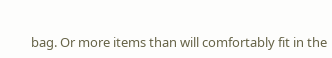bag. Or more items than will comfortably fit in the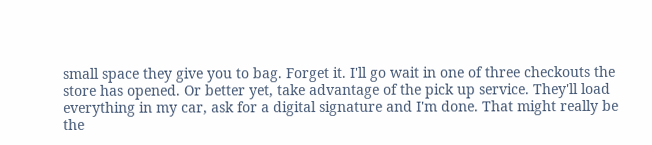small space they give you to bag. Forget it. I'll go wait in one of three checkouts the store has opened. Or better yet, take advantage of the pick up service. They'll load everything in my car, ask for a digital signature and I'm done. That might really be the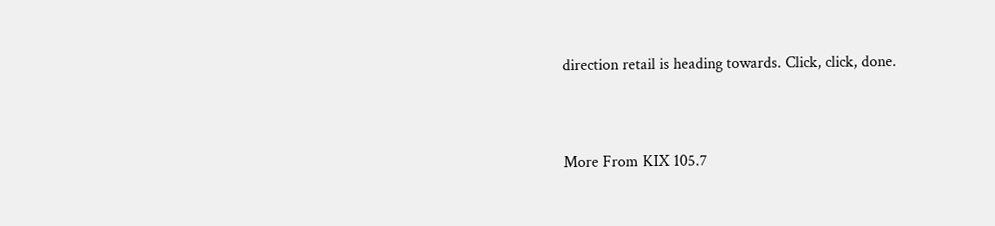direction retail is heading towards. Click, click, done.


More From KIX 105.7